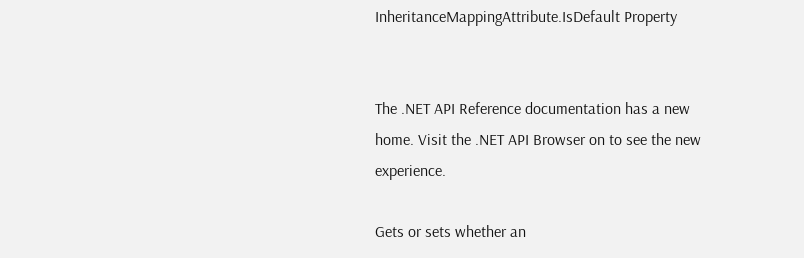InheritanceMappingAttribute.IsDefault Property


The .NET API Reference documentation has a new home. Visit the .NET API Browser on to see the new experience.

Gets or sets whether an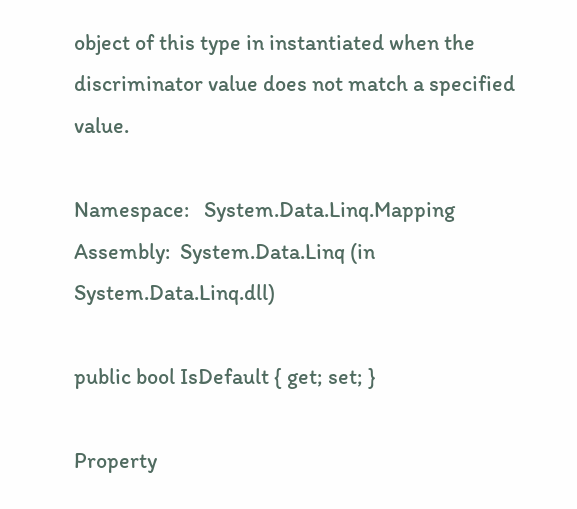object of this type in instantiated when the discriminator value does not match a specified value.

Namespace:   System.Data.Linq.Mapping
Assembly:  System.Data.Linq (in System.Data.Linq.dll)

public bool IsDefault { get; set; }

Property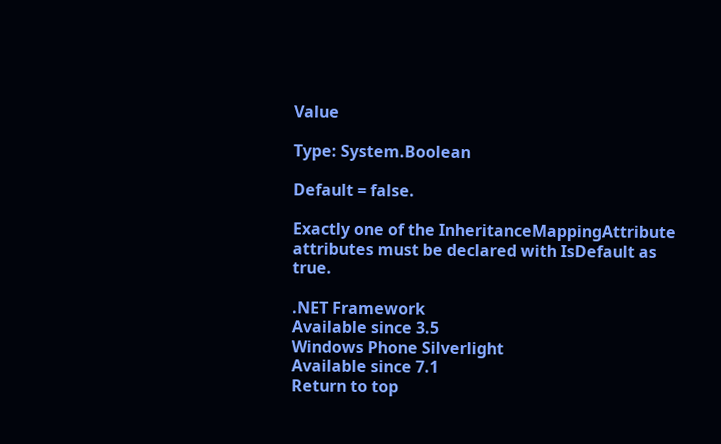Value

Type: System.Boolean

Default = false.

Exactly one of the InheritanceMappingAttribute attributes must be declared with IsDefault as true.

.NET Framework
Available since 3.5
Windows Phone Silverlight
Available since 7.1
Return to top